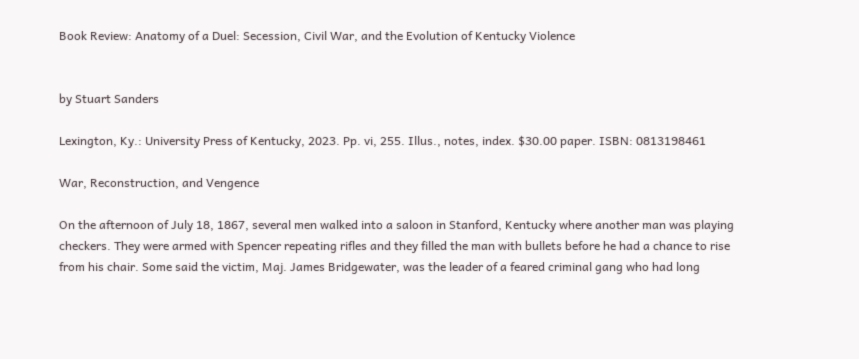Book Review: Anatomy of a Duel: Secession, Civil War, and the Evolution of Kentucky Violence


by Stuart Sanders

Lexington, Ky.: University Press of Kentucky, 2023. Pp. vi, 255. Illus., notes, index. $30.00 paper. ISBN: 0813198461

War, Reconstruction, and Vengence

On the afternoon of July 18, 1867, several men walked into a saloon in Stanford, Kentucky where another man was playing checkers. They were armed with Spencer repeating rifles and they filled the man with bullets before he had a chance to rise from his chair. Some said the victim, Maj. James Bridgewater, was the leader of a feared criminal gang who had long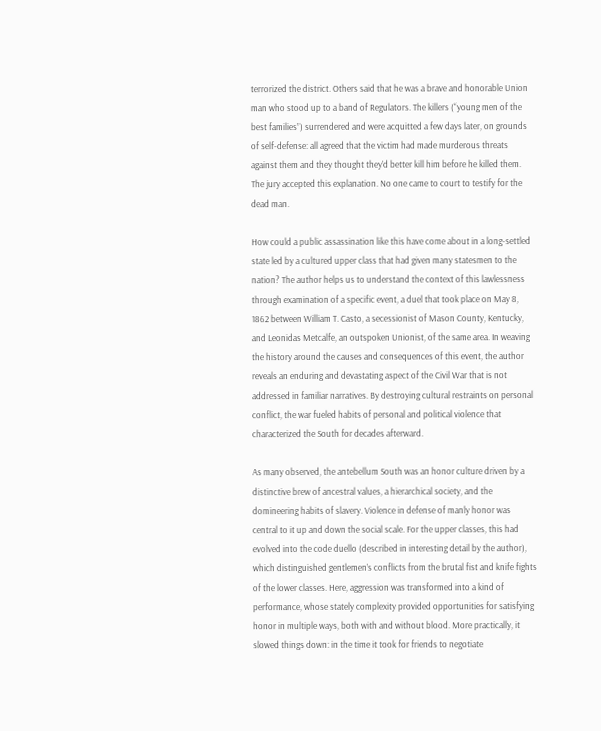terrorized the district. Others said that he was a brave and honorable Union man who stood up to a band of Regulators. The killers (“young men of the best families”) surrendered and were acquitted a few days later, on grounds of self-defense: all agreed that the victim had made murderous threats against them and they thought they’d better kill him before he killed them. The jury accepted this explanation. No one came to court to testify for the dead man.

How could a public assassination like this have come about in a long-settled state led by a cultured upper class that had given many statesmen to the nation? The author helps us to understand the context of this lawlessness through examination of a specific event, a duel that took place on May 8, 1862 between William T. Casto, a secessionist of Mason County, Kentucky, and Leonidas Metcalfe, an outspoken Unionist, of the same area. In weaving the history around the causes and consequences of this event, the author reveals an enduring and devastating aspect of the Civil War that is not addressed in familiar narratives. By destroying cultural restraints on personal conflict, the war fueled habits of personal and political violence that characterized the South for decades afterward.

As many observed, the antebellum South was an honor culture driven by a distinctive brew of ancestral values, a hierarchical society, and the domineering habits of slavery. Violence in defense of manly honor was central to it up and down the social scale. For the upper classes, this had evolved into the code duello (described in interesting detail by the author), which distinguished gentlemen’s conflicts from the brutal fist and knife fights of the lower classes. Here, aggression was transformed into a kind of performance, whose stately complexity provided opportunities for satisfying honor in multiple ways, both with and without blood. More practically, it slowed things down: in the time it took for friends to negotiate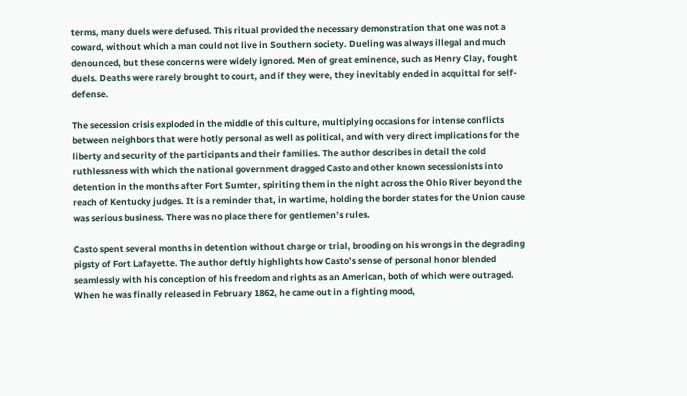terms, many duels were defused. This ritual provided the necessary demonstration that one was not a coward, without which a man could not live in Southern society. Dueling was always illegal and much denounced, but these concerns were widely ignored. Men of great eminence, such as Henry Clay, fought duels. Deaths were rarely brought to court, and if they were, they inevitably ended in acquittal for self-defense.

The secession crisis exploded in the middle of this culture, multiplying occasions for intense conflicts between neighbors that were hotly personal as well as political, and with very direct implications for the liberty and security of the participants and their families. The author describes in detail the cold ruthlessness with which the national government dragged Casto and other known secessionists into detention in the months after Fort Sumter, spiriting them in the night across the Ohio River beyond the reach of Kentucky judges. It is a reminder that, in wartime, holding the border states for the Union cause was serious business. There was no place there for gentlemen’s rules.

Casto spent several months in detention without charge or trial, brooding on his wrongs in the degrading pigsty of Fort Lafayette. The author deftly highlights how Casto’s sense of personal honor blended seamlessly with his conception of his freedom and rights as an American, both of which were outraged. When he was finally released in February 1862, he came out in a fighting mood,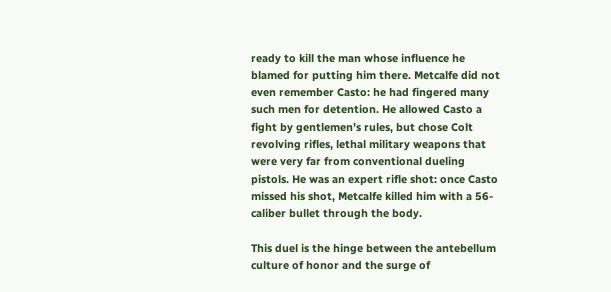ready to kill the man whose influence he blamed for putting him there. Metcalfe did not even remember Casto: he had fingered many such men for detention. He allowed Casto a fight by gentlemen’s rules, but chose Colt revolving rifles, lethal military weapons that were very far from conventional dueling pistols. He was an expert rifle shot: once Casto missed his shot, Metcalfe killed him with a 56-caliber bullet through the body.

This duel is the hinge between the antebellum culture of honor and the surge of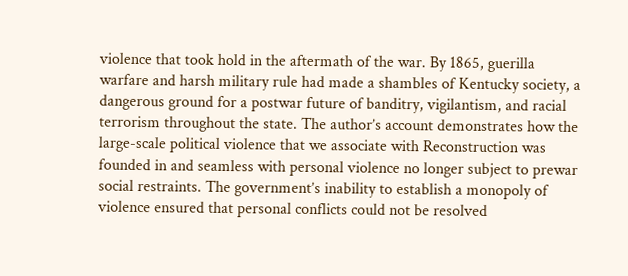violence that took hold in the aftermath of the war. By 1865, guerilla warfare and harsh military rule had made a shambles of Kentucky society, a dangerous ground for a postwar future of banditry, vigilantism, and racial terrorism throughout the state. The author’s account demonstrates how the large-scale political violence that we associate with Reconstruction was founded in and seamless with personal violence no longer subject to prewar social restraints. The government’s inability to establish a monopoly of violence ensured that personal conflicts could not be resolved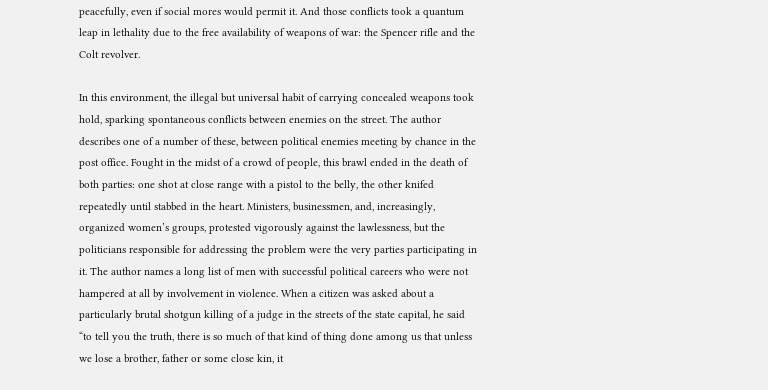peacefully, even if social mores would permit it. And those conflicts took a quantum leap in lethality due to the free availability of weapons of war: the Spencer rifle and the Colt revolver.

In this environment, the illegal but universal habit of carrying concealed weapons took hold, sparking spontaneous conflicts between enemies on the street. The author describes one of a number of these, between political enemies meeting by chance in the post office. Fought in the midst of a crowd of people, this brawl ended in the death of both parties: one shot at close range with a pistol to the belly, the other knifed repeatedly until stabbed in the heart. Ministers, businessmen, and, increasingly, organized women’s groups, protested vigorously against the lawlessness, but the politicians responsible for addressing the problem were the very parties participating in it. The author names a long list of men with successful political careers who were not hampered at all by involvement in violence. When a citizen was asked about a particularly brutal shotgun killing of a judge in the streets of the state capital, he said “to tell you the truth, there is so much of that kind of thing done among us that unless we lose a brother, father or some close kin, it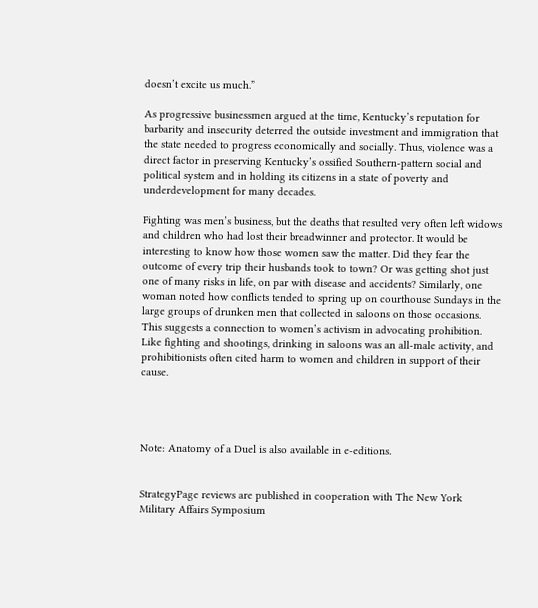doesn’t excite us much.”

As progressive businessmen argued at the time, Kentucky’s reputation for barbarity and insecurity deterred the outside investment and immigration that the state needed to progress economically and socially. Thus, violence was a direct factor in preserving Kentucky’s ossified Southern-pattern social and political system and in holding its citizens in a state of poverty and underdevelopment for many decades.

Fighting was men’s business, but the deaths that resulted very often left widows and children who had lost their breadwinner and protector. It would be interesting to know how those women saw the matter. Did they fear the outcome of every trip their husbands took to town? Or was getting shot just one of many risks in life, on par with disease and accidents? Similarly, one woman noted how conflicts tended to spring up on courthouse Sundays in the large groups of drunken men that collected in saloons on those occasions. This suggests a connection to women’s activism in advocating prohibition. Like fighting and shootings, drinking in saloons was an all-male activity, and prohibitionists often cited harm to women and children in support of their cause.




Note: Anatomy of a Duel is also available in e-editions.


StrategyPage reviews are published in cooperation with The New York Military Affairs Symposium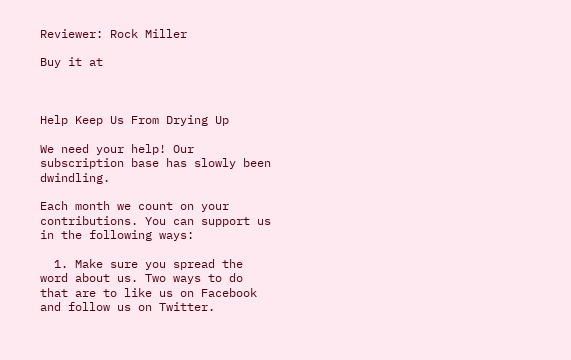Reviewer: Rock Miller

Buy it at



Help Keep Us From Drying Up

We need your help! Our subscription base has slowly been dwindling.

Each month we count on your contributions. You can support us in the following ways:

  1. Make sure you spread the word about us. Two ways to do that are to like us on Facebook and follow us on Twitter.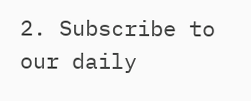2. Subscribe to our daily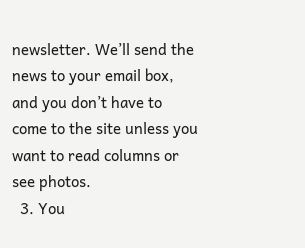newsletter. We’ll send the news to your email box, and you don’t have to come to the site unless you want to read columns or see photos.
  3. You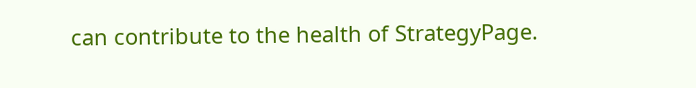can contribute to the health of StrategyPage.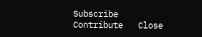Subscribe   Contribute   Close